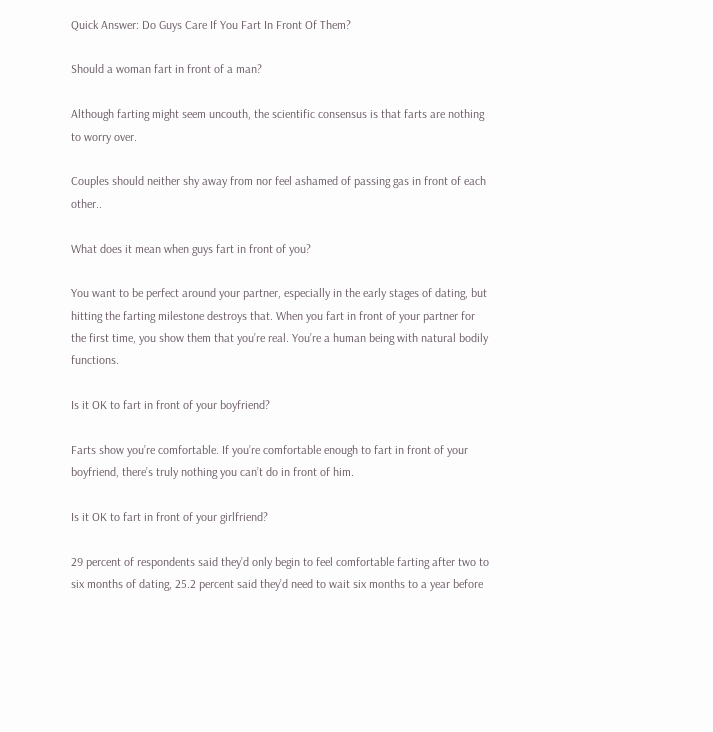Quick Answer: Do Guys Care If You Fart In Front Of Them?

Should a woman fart in front of a man?

Although farting might seem uncouth, the scientific consensus is that farts are nothing to worry over.

Couples should neither shy away from nor feel ashamed of passing gas in front of each other..

What does it mean when guys fart in front of you?

You want to be perfect around your partner, especially in the early stages of dating, but hitting the farting milestone destroys that. When you fart in front of your partner for the first time, you show them that you’re real. You’re a human being with natural bodily functions.

Is it OK to fart in front of your boyfriend?

Farts show you’re comfortable. If you’re comfortable enough to fart in front of your boyfriend, there’s truly nothing you can’t do in front of him.

Is it OK to fart in front of your girlfriend?

29 percent of respondents said they’d only begin to feel comfortable farting after two to six months of dating, 25.2 percent said they’d need to wait six months to a year before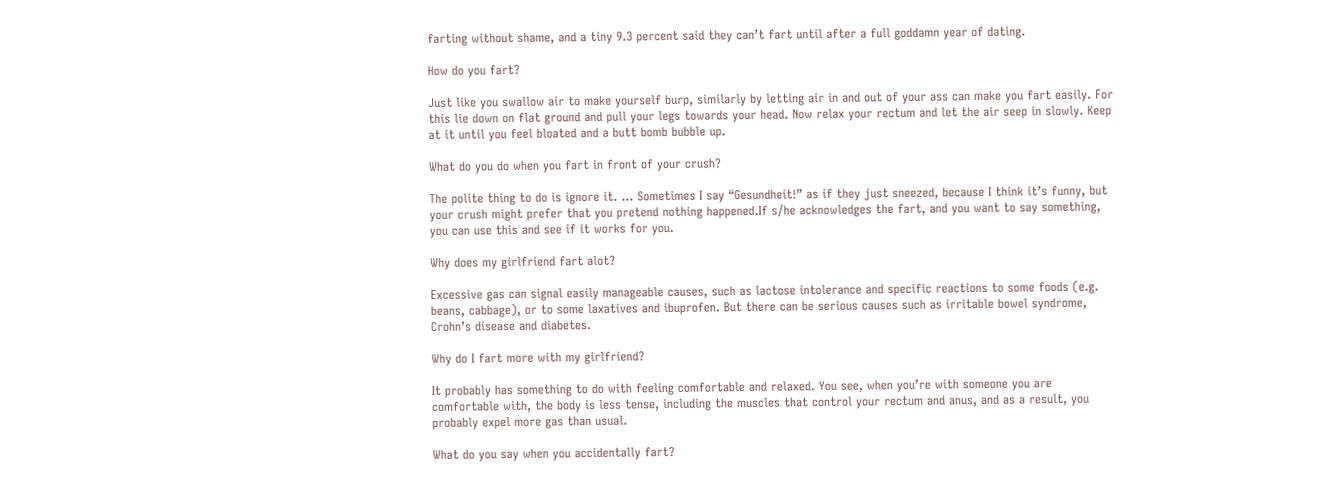farting without shame, and a tiny 9.3 percent said they can’t fart until after a full goddamn year of dating.

How do you fart?

Just like you swallow air to make yourself burp, similarly by letting air in and out of your ass can make you fart easily. For this lie down on flat ground and pull your legs towards your head. Now relax your rectum and let the air seep in slowly. Keep at it until you feel bloated and a butt bomb bubble up.

What do you do when you fart in front of your crush?

The polite thing to do is ignore it. … Sometimes I say “Gesundheit!” as if they just sneezed, because I think it’s funny, but your crush might prefer that you pretend nothing happened.If s/he acknowledges the fart, and you want to say something, you can use this and see if it works for you.

Why does my girlfriend fart alot?

Excessive gas can signal easily manageable causes, such as lactose intolerance and specific reactions to some foods (e.g. beans, cabbage), or to some laxatives and ibuprofen. But there can be serious causes such as irritable bowel syndrome, Crohn’s disease and diabetes.

Why do I fart more with my girlfriend?

It probably has something to do with feeling comfortable and relaxed. You see, when you’re with someone you are comfortable with, the body is less tense, including the muscles that control your rectum and anus, and as a result, you probably expel more gas than usual.

What do you say when you accidentally fart?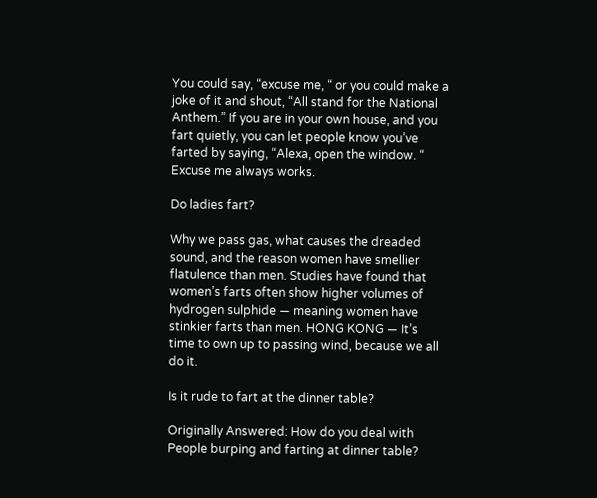You could say, “excuse me, “ or you could make a joke of it and shout, “All stand for the National Anthem.” If you are in your own house, and you fart quietly, you can let people know you’ve farted by saying, “Alexa, open the window. “ Excuse me always works.

Do ladies fart?

Why we pass gas, what causes the dreaded sound, and the reason women have smellier flatulence than men. Studies have found that women’s farts often show higher volumes of hydrogen sulphide — meaning women have stinkier farts than men. HONG KONG — It’s time to own up to passing wind, because we all do it.

Is it rude to fart at the dinner table?

Originally Answered: How do you deal with People burping and farting at dinner table?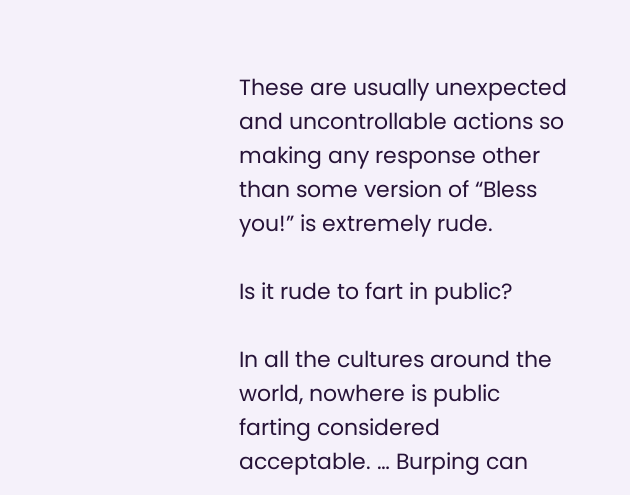These are usually unexpected and uncontrollable actions so making any response other than some version of “Bless you!” is extremely rude.

Is it rude to fart in public?

In all the cultures around the world, nowhere is public farting considered acceptable. … Burping can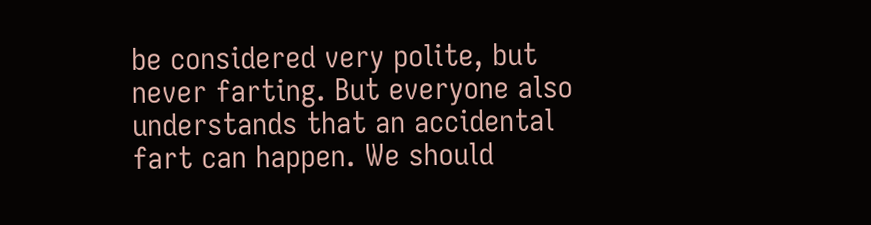be considered very polite, but never farting. But everyone also understands that an accidental fart can happen. We should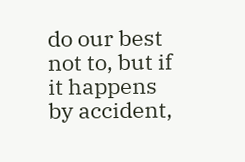do our best not to, but if it happens by accident,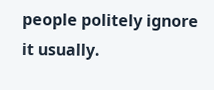people politely ignore it usually.